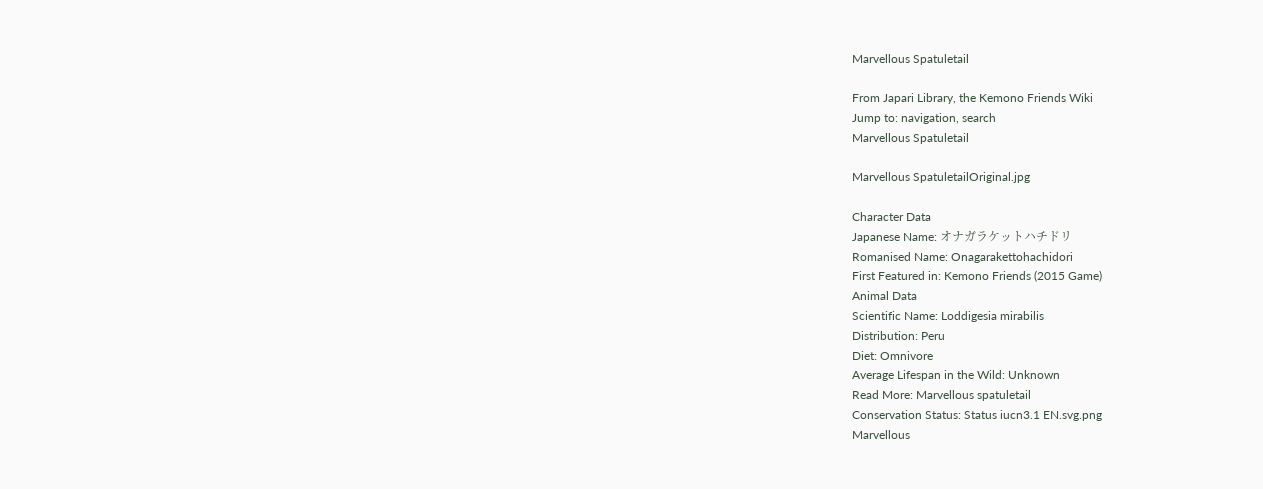Marvellous Spatuletail

From Japari Library, the Kemono Friends Wiki
Jump to: navigation, search
Marvellous Spatuletail

Marvellous SpatuletailOriginal.jpg

Character Data
Japanese Name: オナガラケットハチドリ
Romanised Name: Onagarakettohachidori
First Featured in: Kemono Friends (2015 Game)
Animal Data
Scientific Name: Loddigesia mirabilis
Distribution: Peru
Diet: Omnivore
Average Lifespan in the Wild: Unknown
Read More: Marvellous spatuletail
Conservation Status: Status iucn3.1 EN.svg.png
Marvellous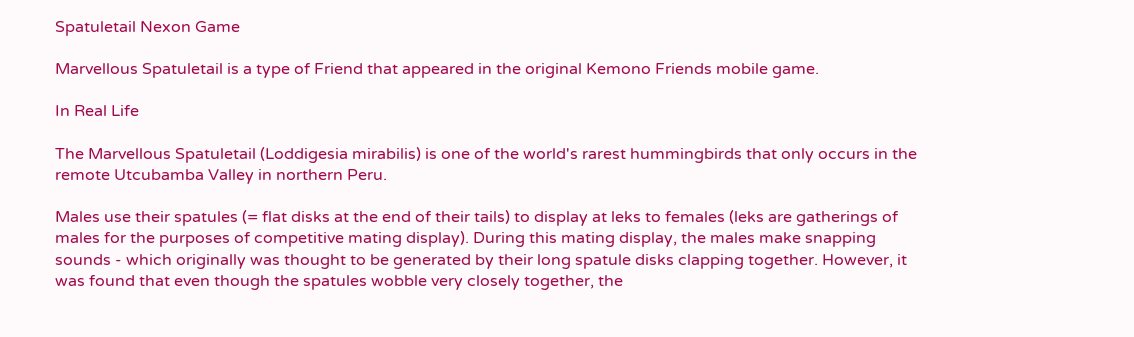Spatuletail Nexon Game

Marvellous Spatuletail is a type of Friend that appeared in the original Kemono Friends mobile game.

In Real Life

The Marvellous Spatuletail (Loddigesia mirabilis) is one of the world's rarest hummingbirds that only occurs in the remote Utcubamba Valley in northern Peru.

Males use their spatules (= flat disks at the end of their tails) to display at leks to females (leks are gatherings of males for the purposes of competitive mating display). During this mating display, the males make snapping sounds - which originally was thought to be generated by their long spatule disks clapping together. However, it was found that even though the spatules wobble very closely together, the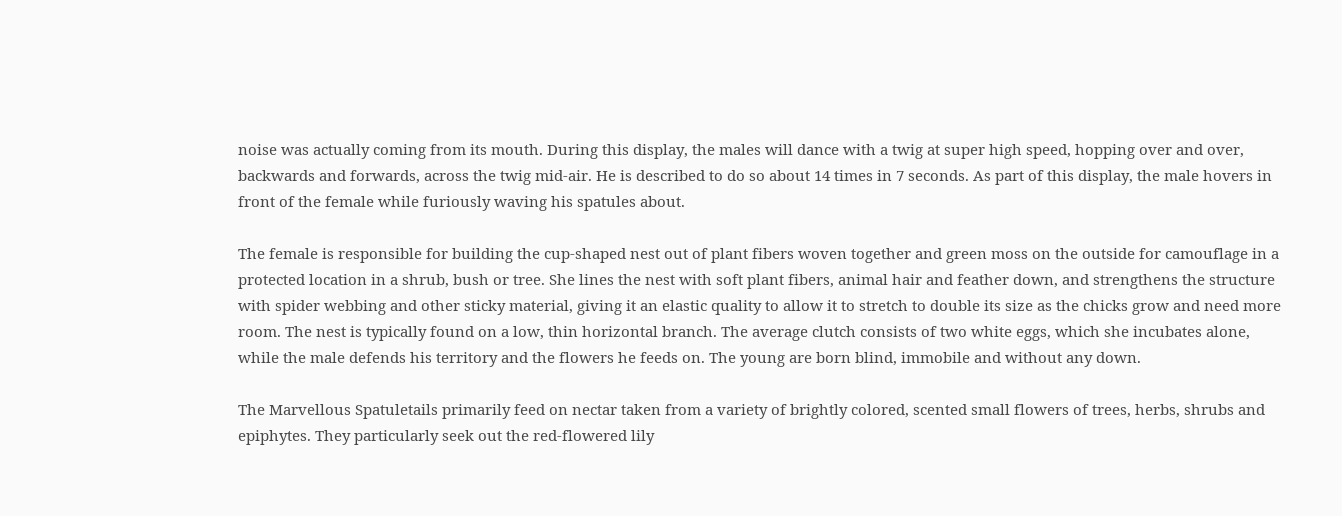noise was actually coming from its mouth. During this display, the males will dance with a twig at super high speed, hopping over and over, backwards and forwards, across the twig mid-air. He is described to do so about 14 times in 7 seconds. As part of this display, the male hovers in front of the female while furiously waving his spatules about.

The female is responsible for building the cup-shaped nest out of plant fibers woven together and green moss on the outside for camouflage in a protected location in a shrub, bush or tree. She lines the nest with soft plant fibers, animal hair and feather down, and strengthens the structure with spider webbing and other sticky material, giving it an elastic quality to allow it to stretch to double its size as the chicks grow and need more room. The nest is typically found on a low, thin horizontal branch. The average clutch consists of two white eggs, which she incubates alone, while the male defends his territory and the flowers he feeds on. The young are born blind, immobile and without any down.

The Marvellous Spatuletails primarily feed on nectar taken from a variety of brightly colored, scented small flowers of trees, herbs, shrubs and epiphytes. They particularly seek out the red-flowered lily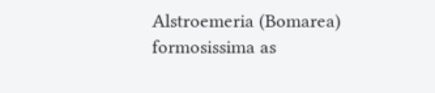Alstroemeria (Bomarea) formosissima as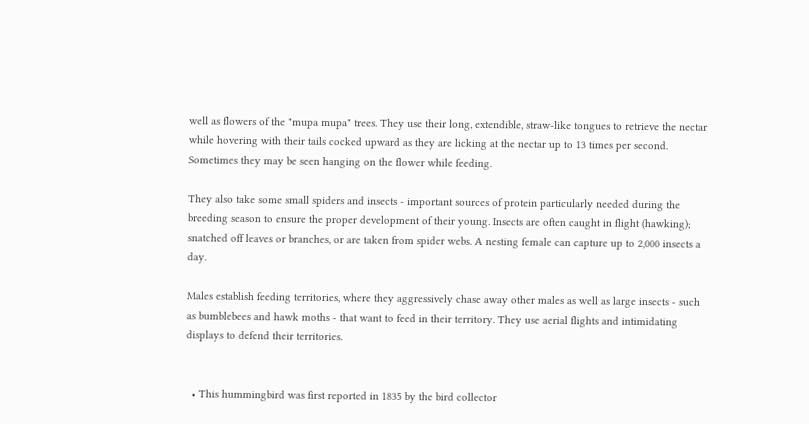well as flowers of the "mupa mupa" trees. They use their long, extendible, straw-like tongues to retrieve the nectar while hovering with their tails cocked upward as they are licking at the nectar up to 13 times per second. Sometimes they may be seen hanging on the flower while feeding.

They also take some small spiders and insects - important sources of protein particularly needed during the breeding season to ensure the proper development of their young. Insects are often caught in flight (hawking); snatched off leaves or branches, or are taken from spider webs. A nesting female can capture up to 2,000 insects a day.

Males establish feeding territories, where they aggressively chase away other males as well as large insects - such as bumblebees and hawk moths - that want to feed in their territory. They use aerial flights and intimidating displays to defend their territories.


  • This hummingbird was first reported in 1835 by the bird collector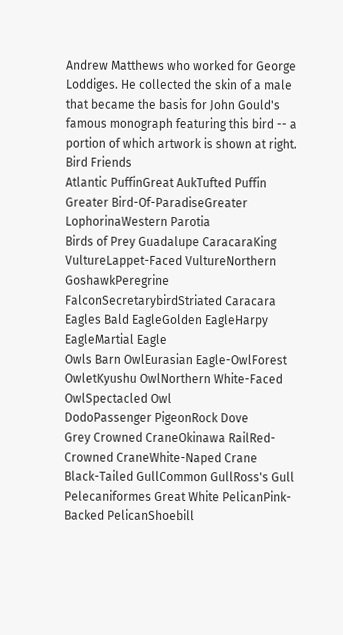Andrew Matthews who worked for George Loddiges. He collected the skin of a male that became the basis for John Gould's famous monograph featuring this bird -- a portion of which artwork is shown at right.
Bird Friends
Atlantic PuffinGreat AukTufted Puffin
Greater Bird-Of-ParadiseGreater LophorinaWestern Parotia
Birds of Prey Guadalupe CaracaraKing VultureLappet-Faced VultureNorthern GoshawkPeregrine FalconSecretarybirdStriated Caracara
Eagles Bald EagleGolden EagleHarpy EagleMartial Eagle
Owls Barn OwlEurasian Eagle-OwlForest OwletKyushu OwlNorthern White-Faced OwlSpectacled Owl
DodoPassenger PigeonRock Dove
Grey Crowned CraneOkinawa RailRed-Crowned CraneWhite-Naped Crane
Black-Tailed GullCommon GullRoss's Gull
Pelecaniformes Great White PelicanPink-Backed PelicanShoebill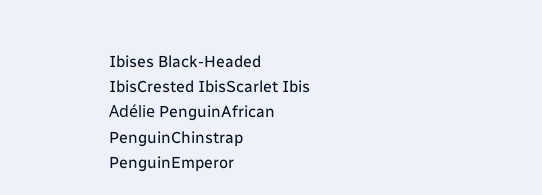Ibises Black-Headed IbisCrested IbisScarlet Ibis
Adélie PenguinAfrican PenguinChinstrap PenguinEmperor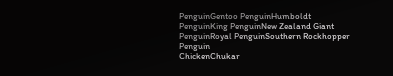PenguinGentoo PenguinHumboldt PenguinKing PenguinNew Zealand Giant PenguinRoyal PenguinSouthern Rockhopper Penguin
ChickenChukar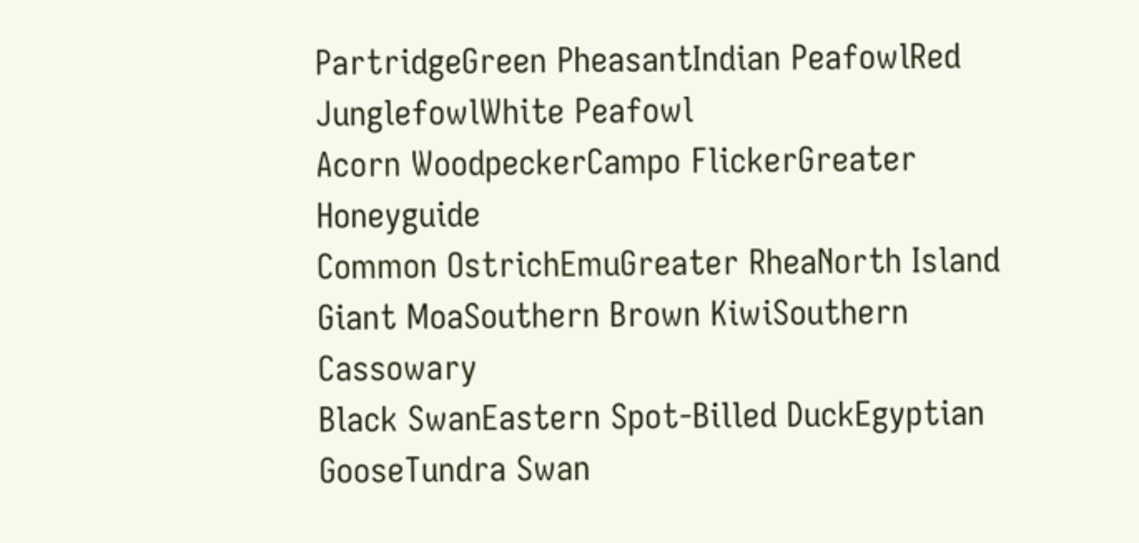PartridgeGreen PheasantIndian PeafowlRed JunglefowlWhite Peafowl
Acorn WoodpeckerCampo FlickerGreater Honeyguide
Common OstrichEmuGreater RheaNorth Island Giant MoaSouthern Brown KiwiSouthern Cassowary
Black SwanEastern Spot-Billed DuckEgyptian GooseTundra Swan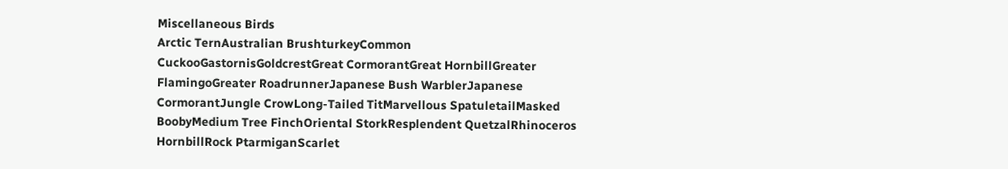Miscellaneous Birds
Arctic TernAustralian BrushturkeyCommon CuckooGastornisGoldcrestGreat CormorantGreat HornbillGreater FlamingoGreater RoadrunnerJapanese Bush WarblerJapanese CormorantJungle CrowLong-Tailed TitMarvellous SpatuletailMasked BoobyMedium Tree FinchOriental StorkResplendent QuetzalRhinoceros HornbillRock PtarmiganScarlet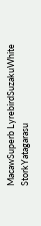MacawSuperb LyrebirdSuzakuWhite StorkYatagarasu